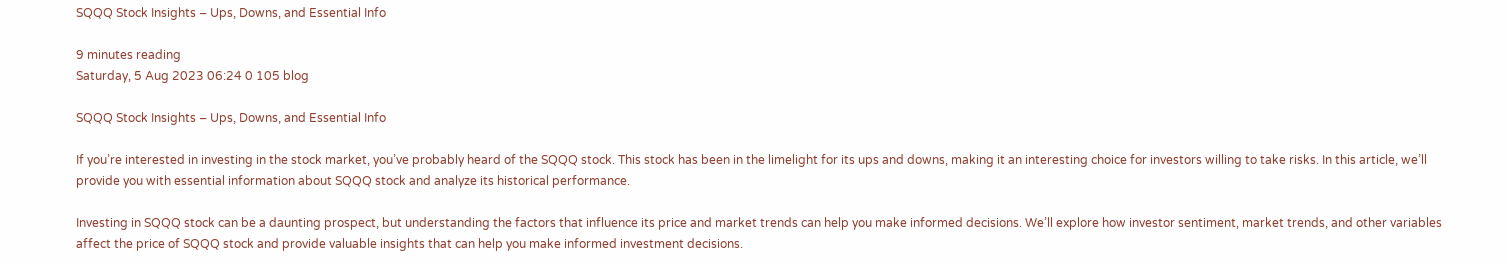SQQQ Stock Insights – Ups, Downs, and Essential Info

9 minutes reading
Saturday, 5 Aug 2023 06:24 0 105 blog

SQQQ Stock Insights – Ups, Downs, and Essential Info

If you’re interested in investing in the stock market, you’ve probably heard of the SQQQ stock. This stock has been in the limelight for its ups and downs, making it an interesting choice for investors willing to take risks. In this article, we’ll provide you with essential information about SQQQ stock and analyze its historical performance.

Investing in SQQQ stock can be a daunting prospect, but understanding the factors that influence its price and market trends can help you make informed decisions. We’ll explore how investor sentiment, market trends, and other variables affect the price of SQQQ stock and provide valuable insights that can help you make informed investment decisions.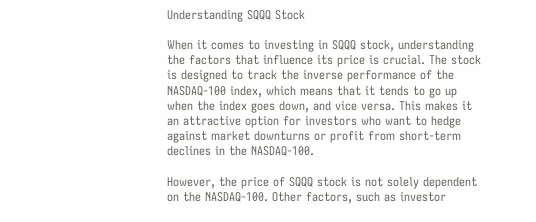Understanding SQQQ Stock

When it comes to investing in SQQQ stock, understanding the factors that influence its price is crucial. The stock is designed to track the inverse performance of the NASDAQ-100 index, which means that it tends to go up when the index goes down, and vice versa. This makes it an attractive option for investors who want to hedge against market downturns or profit from short-term declines in the NASDAQ-100.

However, the price of SQQQ stock is not solely dependent on the NASDAQ-100. Other factors, such as investor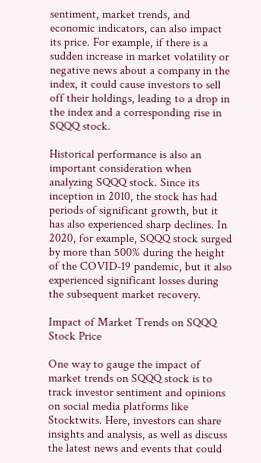sentiment, market trends, and economic indicators, can also impact its price. For example, if there is a sudden increase in market volatility or negative news about a company in the index, it could cause investors to sell off their holdings, leading to a drop in the index and a corresponding rise in SQQQ stock.

Historical performance is also an important consideration when analyzing SQQQ stock. Since its inception in 2010, the stock has had periods of significant growth, but it has also experienced sharp declines. In 2020, for example, SQQQ stock surged by more than 500% during the height of the COVID-19 pandemic, but it also experienced significant losses during the subsequent market recovery.

Impact of Market Trends on SQQQ Stock Price

One way to gauge the impact of market trends on SQQQ stock is to track investor sentiment and opinions on social media platforms like Stocktwits. Here, investors can share insights and analysis, as well as discuss the latest news and events that could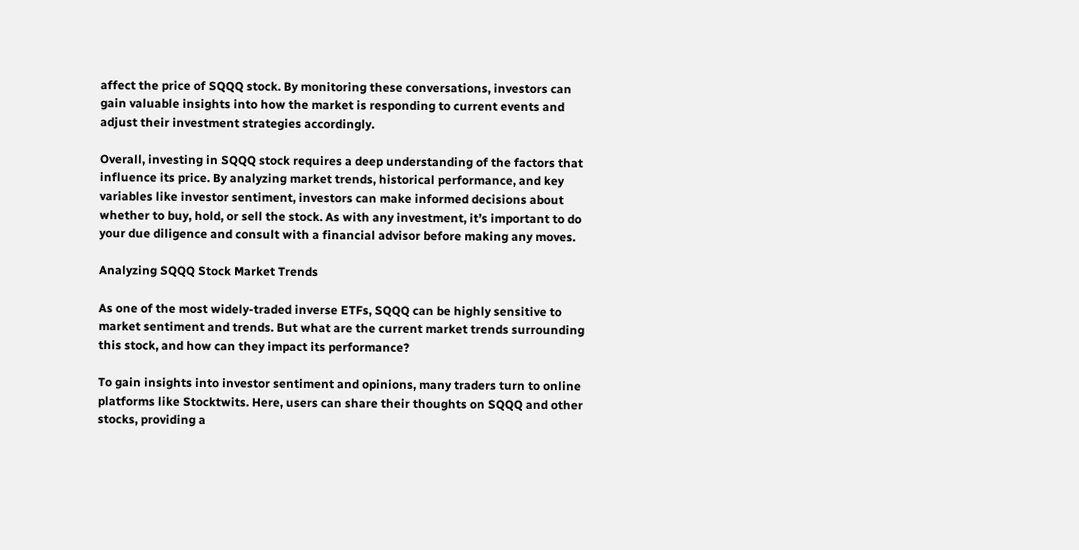affect the price of SQQQ stock. By monitoring these conversations, investors can gain valuable insights into how the market is responding to current events and adjust their investment strategies accordingly.

Overall, investing in SQQQ stock requires a deep understanding of the factors that influence its price. By analyzing market trends, historical performance, and key variables like investor sentiment, investors can make informed decisions about whether to buy, hold, or sell the stock. As with any investment, it’s important to do your due diligence and consult with a financial advisor before making any moves.

Analyzing SQQQ Stock Market Trends

As one of the most widely-traded inverse ETFs, SQQQ can be highly sensitive to market sentiment and trends. But what are the current market trends surrounding this stock, and how can they impact its performance?

To gain insights into investor sentiment and opinions, many traders turn to online platforms like Stocktwits. Here, users can share their thoughts on SQQQ and other stocks, providing a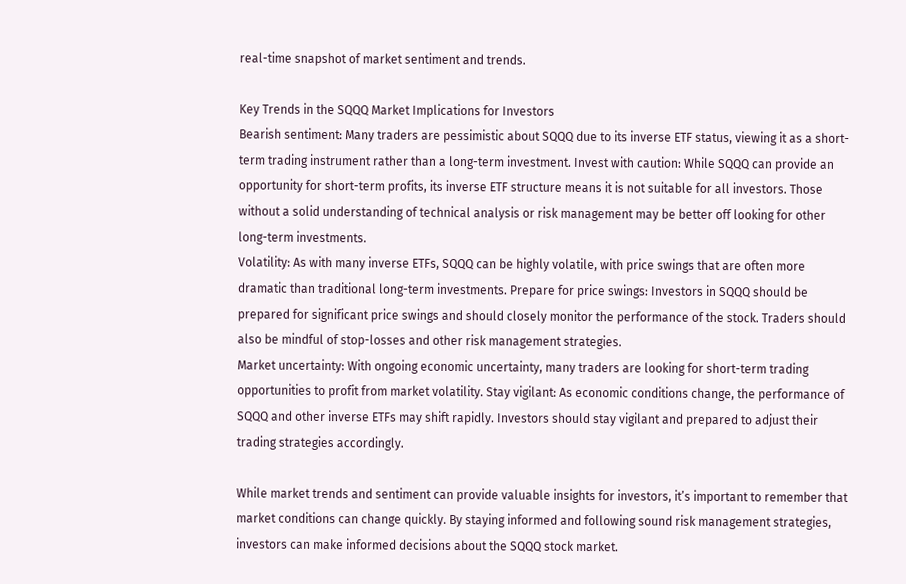real-time snapshot of market sentiment and trends.

Key Trends in the SQQQ Market Implications for Investors
Bearish sentiment: Many traders are pessimistic about SQQQ due to its inverse ETF status, viewing it as a short-term trading instrument rather than a long-term investment. Invest with caution: While SQQQ can provide an opportunity for short-term profits, its inverse ETF structure means it is not suitable for all investors. Those without a solid understanding of technical analysis or risk management may be better off looking for other long-term investments.
Volatility: As with many inverse ETFs, SQQQ can be highly volatile, with price swings that are often more dramatic than traditional long-term investments. Prepare for price swings: Investors in SQQQ should be prepared for significant price swings and should closely monitor the performance of the stock. Traders should also be mindful of stop-losses and other risk management strategies.
Market uncertainty: With ongoing economic uncertainty, many traders are looking for short-term trading opportunities to profit from market volatility. Stay vigilant: As economic conditions change, the performance of SQQQ and other inverse ETFs may shift rapidly. Investors should stay vigilant and prepared to adjust their trading strategies accordingly.

While market trends and sentiment can provide valuable insights for investors, it’s important to remember that market conditions can change quickly. By staying informed and following sound risk management strategies, investors can make informed decisions about the SQQQ stock market.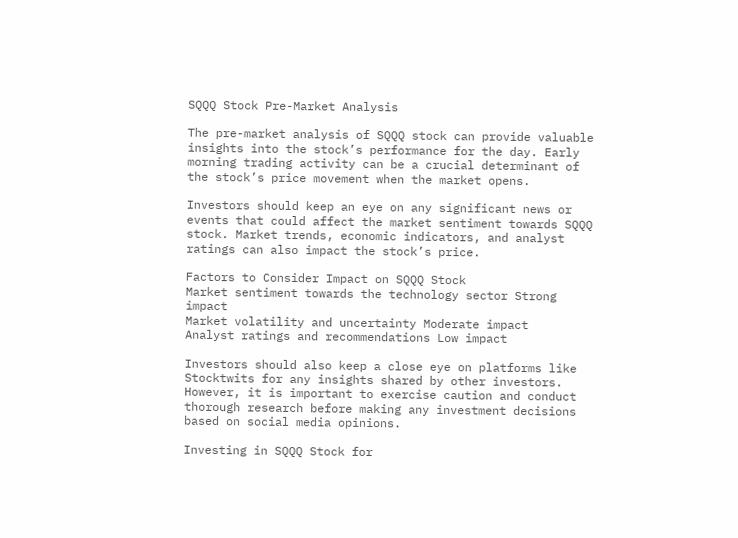SQQQ Stock Pre-Market Analysis

The pre-market analysis of SQQQ stock can provide valuable insights into the stock’s performance for the day. Early morning trading activity can be a crucial determinant of the stock’s price movement when the market opens.

Investors should keep an eye on any significant news or events that could affect the market sentiment towards SQQQ stock. Market trends, economic indicators, and analyst ratings can also impact the stock’s price.

Factors to Consider Impact on SQQQ Stock
Market sentiment towards the technology sector Strong impact
Market volatility and uncertainty Moderate impact
Analyst ratings and recommendations Low impact

Investors should also keep a close eye on platforms like Stocktwits for any insights shared by other investors. However, it is important to exercise caution and conduct thorough research before making any investment decisions based on social media opinions.

Investing in SQQQ Stock for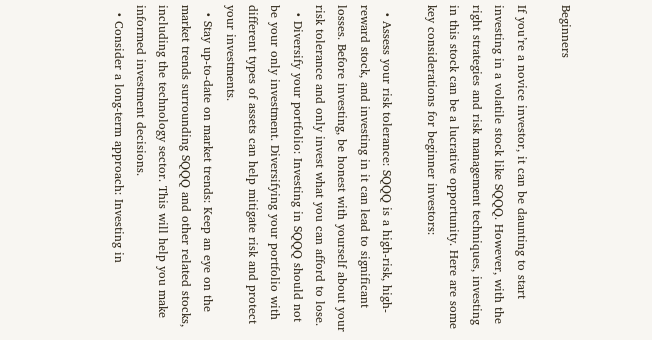Beginners

If you’re a novice investor, it can be daunting to start investing in a volatile stock like SQQQ. However, with the right strategies and risk management techniques, investing in this stock can be a lucrative opportunity. Here are some key considerations for beginner investors:

  • Assess your risk tolerance: SQQQ is a high-risk, high-reward stock, and investing in it can lead to significant losses. Before investing, be honest with yourself about your risk tolerance and only invest what you can afford to lose.
  • Diversify your portfolio: Investing in SQQQ should not be your only investment. Diversifying your portfolio with different types of assets can help mitigate risk and protect your investments.
  • Stay up-to-date on market trends: Keep an eye on the market trends surrounding SQQQ and other related stocks, including the technology sector. This will help you make informed investment decisions.
  • Consider a long-term approach: Investing in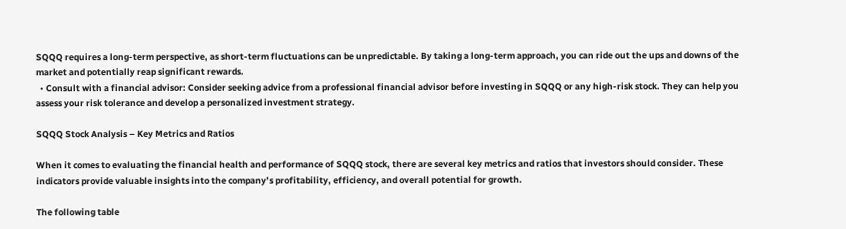SQQQ requires a long-term perspective, as short-term fluctuations can be unpredictable. By taking a long-term approach, you can ride out the ups and downs of the market and potentially reap significant rewards.
  • Consult with a financial advisor: Consider seeking advice from a professional financial advisor before investing in SQQQ or any high-risk stock. They can help you assess your risk tolerance and develop a personalized investment strategy.

SQQQ Stock Analysis – Key Metrics and Ratios

When it comes to evaluating the financial health and performance of SQQQ stock, there are several key metrics and ratios that investors should consider. These indicators provide valuable insights into the company’s profitability, efficiency, and overall potential for growth.

The following table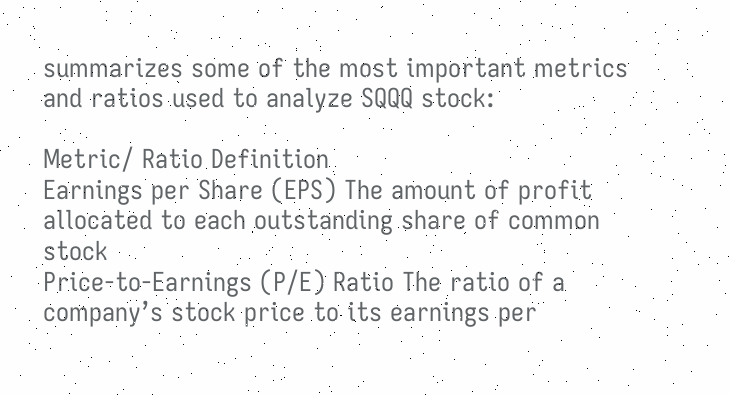summarizes some of the most important metrics and ratios used to analyze SQQQ stock:

Metric/ Ratio Definition
Earnings per Share (EPS) The amount of profit allocated to each outstanding share of common stock
Price-to-Earnings (P/E) Ratio The ratio of a company’s stock price to its earnings per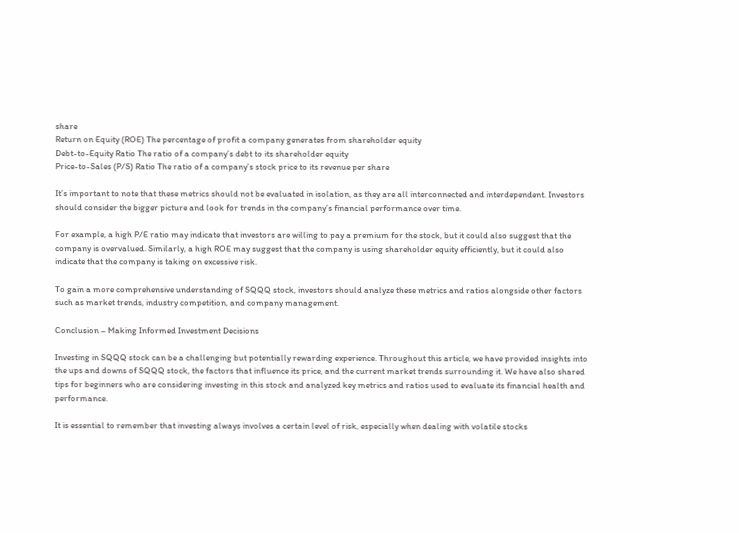share
Return on Equity (ROE) The percentage of profit a company generates from shareholder equity
Debt-to-Equity Ratio The ratio of a company’s debt to its shareholder equity
Price-to-Sales (P/S) Ratio The ratio of a company’s stock price to its revenue per share

It’s important to note that these metrics should not be evaluated in isolation, as they are all interconnected and interdependent. Investors should consider the bigger picture and look for trends in the company’s financial performance over time.

For example, a high P/E ratio may indicate that investors are willing to pay a premium for the stock, but it could also suggest that the company is overvalued. Similarly, a high ROE may suggest that the company is using shareholder equity efficiently, but it could also indicate that the company is taking on excessive risk.

To gain a more comprehensive understanding of SQQQ stock, investors should analyze these metrics and ratios alongside other factors such as market trends, industry competition, and company management.

Conclusion – Making Informed Investment Decisions

Investing in SQQQ stock can be a challenging but potentially rewarding experience. Throughout this article, we have provided insights into the ups and downs of SQQQ stock, the factors that influence its price, and the current market trends surrounding it. We have also shared tips for beginners who are considering investing in this stock and analyzed key metrics and ratios used to evaluate its financial health and performance.

It is essential to remember that investing always involves a certain level of risk, especially when dealing with volatile stocks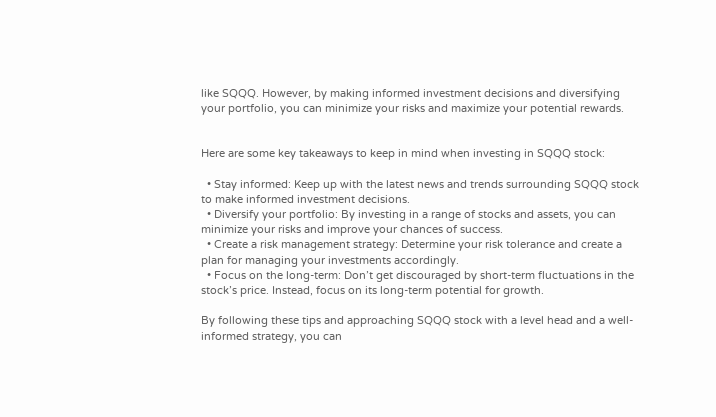like SQQQ. However, by making informed investment decisions and diversifying your portfolio, you can minimize your risks and maximize your potential rewards.


Here are some key takeaways to keep in mind when investing in SQQQ stock:

  • Stay informed: Keep up with the latest news and trends surrounding SQQQ stock to make informed investment decisions.
  • Diversify your portfolio: By investing in a range of stocks and assets, you can minimize your risks and improve your chances of success.
  • Create a risk management strategy: Determine your risk tolerance and create a plan for managing your investments accordingly.
  • Focus on the long-term: Don’t get discouraged by short-term fluctuations in the stock’s price. Instead, focus on its long-term potential for growth.

By following these tips and approaching SQQQ stock with a level head and a well-informed strategy, you can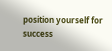position yourself for success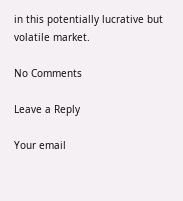in this potentially lucrative but volatile market.

No Comments

Leave a Reply

Your email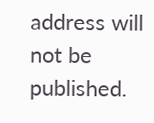address will not be published.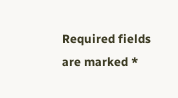Required fields are marked *